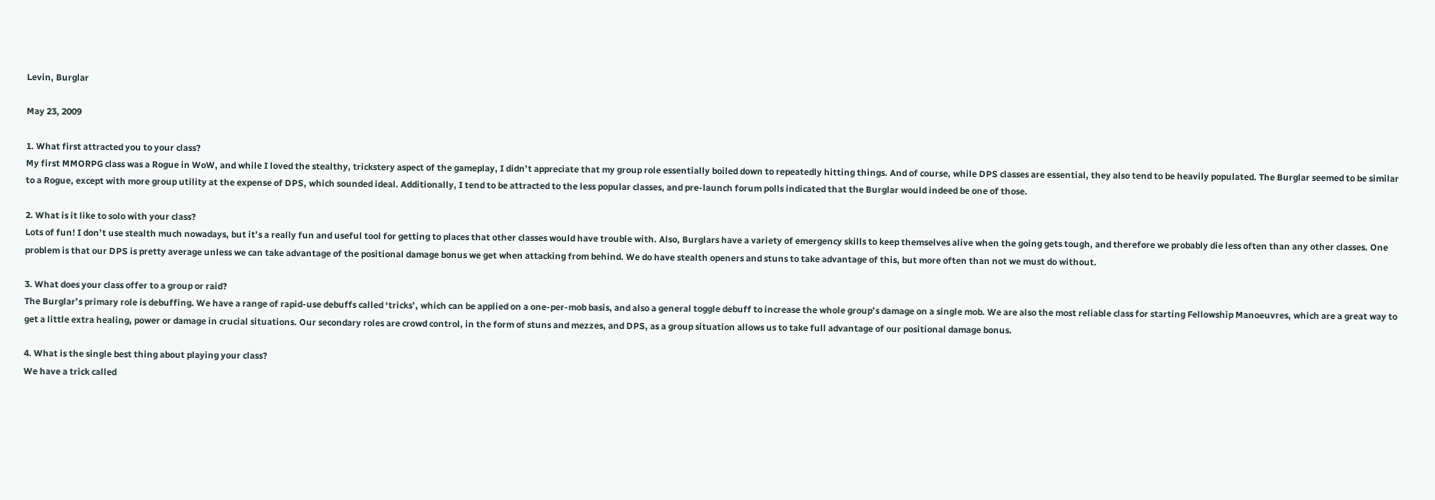Levin, Burglar

May 23, 2009

1. What first attracted you to your class?
My first MMORPG class was a Rogue in WoW, and while I loved the stealthy, trickstery aspect of the gameplay, I didn’t appreciate that my group role essentially boiled down to repeatedly hitting things. And of course, while DPS classes are essential, they also tend to be heavily populated. The Burglar seemed to be similar to a Rogue, except with more group utility at the expense of DPS, which sounded ideal. Additionally, I tend to be attracted to the less popular classes, and pre-launch forum polls indicated that the Burglar would indeed be one of those.

2. What is it like to solo with your class?
Lots of fun! I don’t use stealth much nowadays, but it’s a really fun and useful tool for getting to places that other classes would have trouble with. Also, Burglars have a variety of emergency skills to keep themselves alive when the going gets tough, and therefore we probably die less often than any other classes. One problem is that our DPS is pretty average unless we can take advantage of the positional damage bonus we get when attacking from behind. We do have stealth openers and stuns to take advantage of this, but more often than not we must do without.

3. What does your class offer to a group or raid?
The Burglar’s primary role is debuffing. We have a range of rapid-use debuffs called ‘tricks’, which can be applied on a one-per-mob basis, and also a general toggle debuff to increase the whole group’s damage on a single mob. We are also the most reliable class for starting Fellowship Manoeuvres, which are a great way to get a little extra healing, power or damage in crucial situations. Our secondary roles are crowd control, in the form of stuns and mezzes, and DPS, as a group situation allows us to take full advantage of our positional damage bonus.

4. What is the single best thing about playing your class?
We have a trick called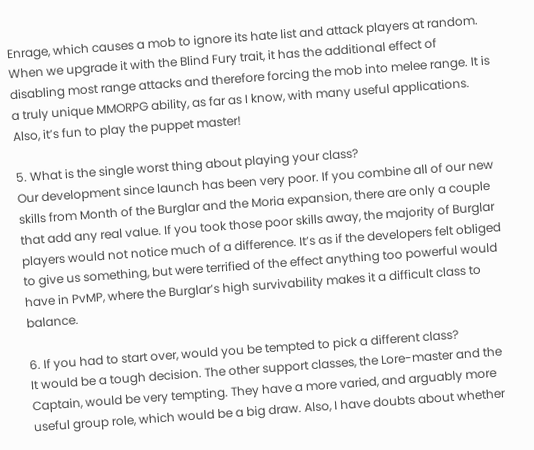Enrage, which causes a mob to ignore its hate list and attack players at random. When we upgrade it with the Blind Fury trait, it has the additional effect of disabling most range attacks and therefore forcing the mob into melee range. It is a truly unique MMORPG ability, as far as I know, with many useful applications. Also, it’s fun to play the puppet master!

5. What is the single worst thing about playing your class?
Our development since launch has been very poor. If you combine all of our new skills from Month of the Burglar and the Moria expansion, there are only a couple that add any real value. If you took those poor skills away, the majority of Burglar players would not notice much of a difference. It’s as if the developers felt obliged to give us something, but were terrified of the effect anything too powerful would have in PvMP, where the Burglar’s high survivability makes it a difficult class to balance.

6. If you had to start over, would you be tempted to pick a different class?
It would be a tough decision. The other support classes, the Lore-master and the Captain, would be very tempting. They have a more varied, and arguably more useful group role, which would be a big draw. Also, I have doubts about whether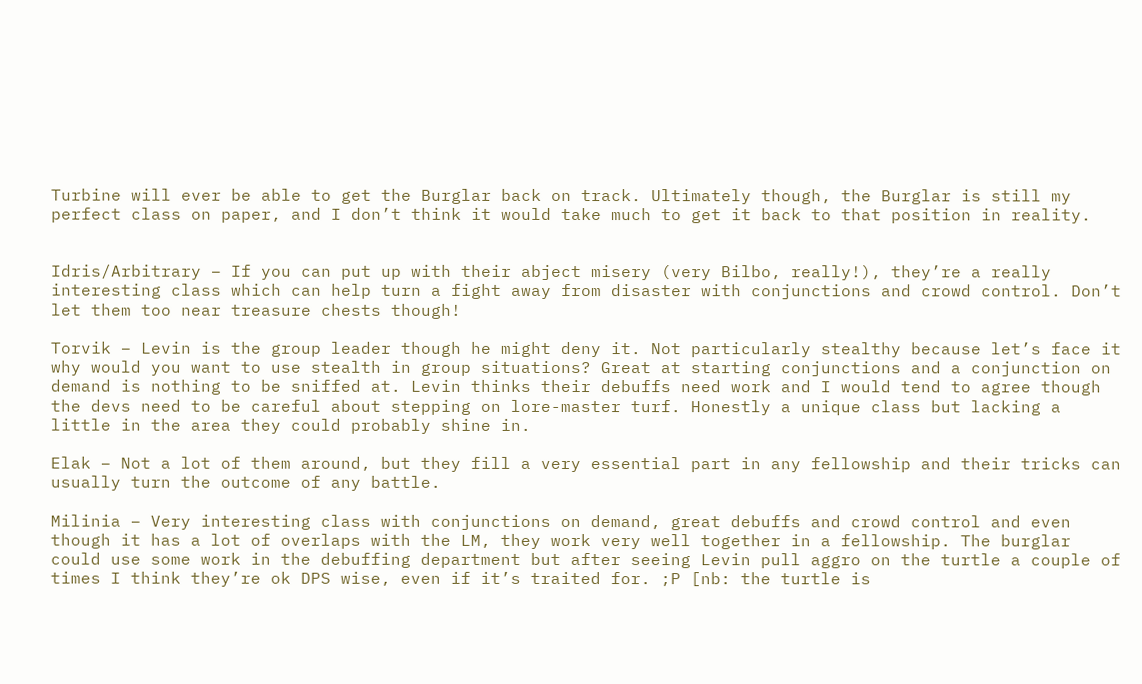Turbine will ever be able to get the Burglar back on track. Ultimately though, the Burglar is still my perfect class on paper, and I don’t think it would take much to get it back to that position in reality.


Idris/Arbitrary – If you can put up with their abject misery (very Bilbo, really!), they’re a really interesting class which can help turn a fight away from disaster with conjunctions and crowd control. Don’t let them too near treasure chests though!

Torvik – Levin is the group leader though he might deny it. Not particularly stealthy because let’s face it why would you want to use stealth in group situations? Great at starting conjunctions and a conjunction on demand is nothing to be sniffed at. Levin thinks their debuffs need work and I would tend to agree though the devs need to be careful about stepping on lore-master turf. Honestly a unique class but lacking a little in the area they could probably shine in.

Elak – Not a lot of them around, but they fill a very essential part in any fellowship and their tricks can usually turn the outcome of any battle.

Milinia – Very interesting class with conjunctions on demand, great debuffs and crowd control and even though it has a lot of overlaps with the LM, they work very well together in a fellowship. The burglar could use some work in the debuffing department but after seeing Levin pull aggro on the turtle a couple of times I think they’re ok DPS wise, even if it’s traited for. ;P [nb: the turtle is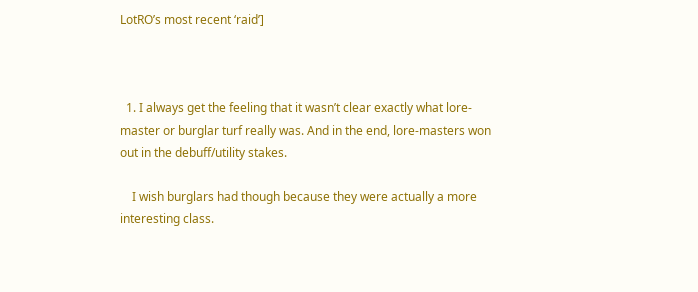LotRO’s most recent ‘raid’]



  1. I always get the feeling that it wasn’t clear exactly what lore-master or burglar turf really was. And in the end, lore-masters won out in the debuff/utility stakes.

    I wish burglars had though because they were actually a more interesting class.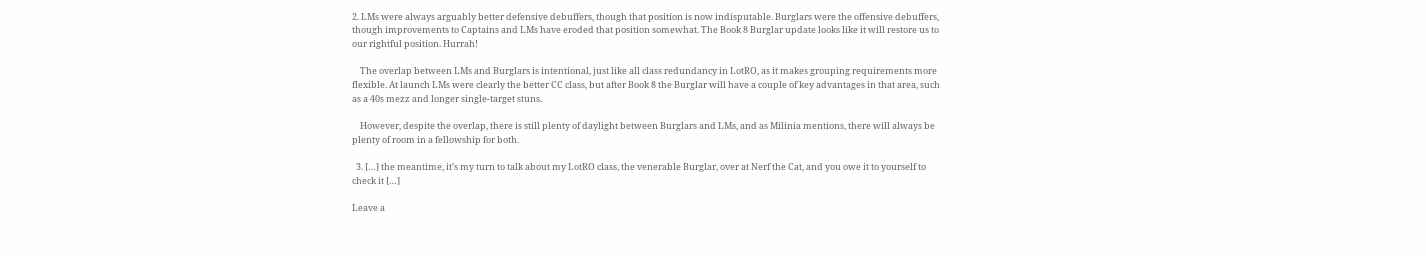2. LMs were always arguably better defensive debuffers, though that position is now indisputable. Burglars were the offensive debuffers, though improvements to Captains and LMs have eroded that position somewhat. The Book 8 Burglar update looks like it will restore us to our rightful position. Hurrah!

    The overlap between LMs and Burglars is intentional, just like all class redundancy in LotRO, as it makes grouping requirements more flexible. At launch LMs were clearly the better CC class, but after Book 8 the Burglar will have a couple of key advantages in that area, such as a 40s mezz and longer single-target stuns.

    However, despite the overlap, there is still plenty of daylight between Burglars and LMs, and as Milinia mentions, there will always be plenty of room in a fellowship for both.

  3. […] the meantime, it’s my turn to talk about my LotRO class, the venerable Burglar, over at Nerf the Cat, and you owe it to yourself to check it […]

Leave a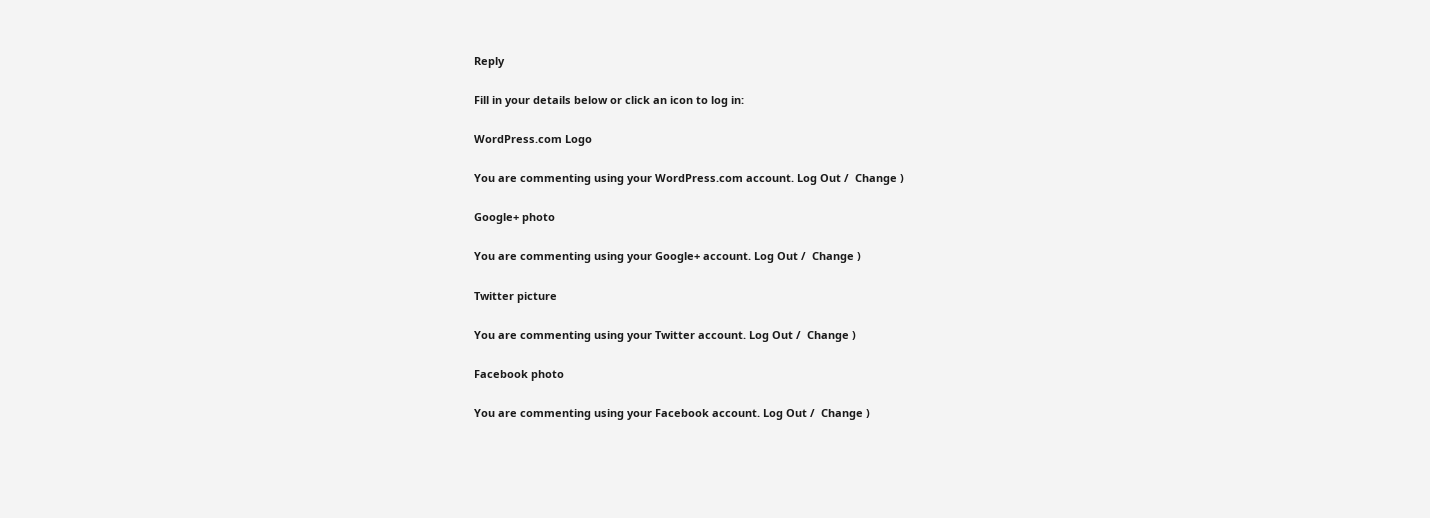Reply

Fill in your details below or click an icon to log in:

WordPress.com Logo

You are commenting using your WordPress.com account. Log Out /  Change )

Google+ photo

You are commenting using your Google+ account. Log Out /  Change )

Twitter picture

You are commenting using your Twitter account. Log Out /  Change )

Facebook photo

You are commenting using your Facebook account. Log Out /  Change )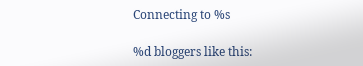Connecting to %s

%d bloggers like this: